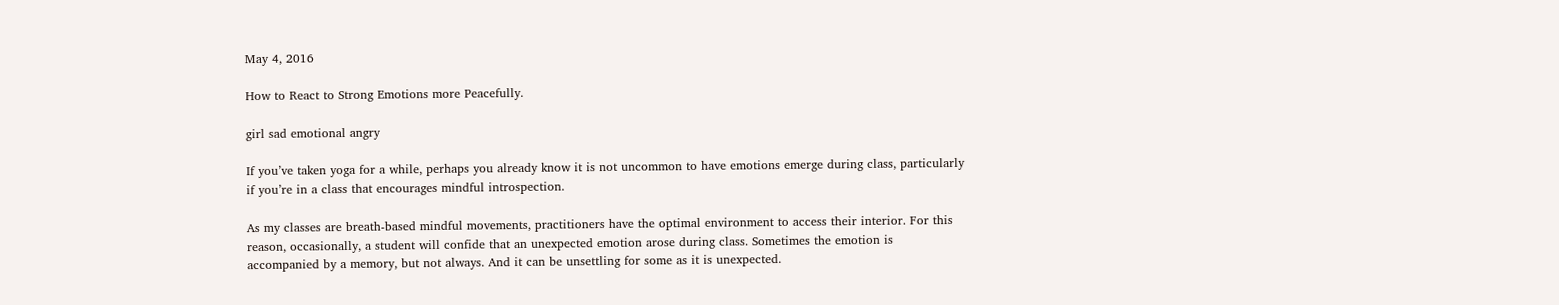May 4, 2016

How to React to Strong Emotions more Peacefully.

girl sad emotional angry

If you’ve taken yoga for a while, perhaps you already know it is not uncommon to have emotions emerge during class, particularly if you’re in a class that encourages mindful introspection.

As my classes are breath-based mindful movements, practitioners have the optimal environment to access their interior. For this reason, occasionally, a student will confide that an unexpected emotion arose during class. Sometimes the emotion is accompanied by a memory, but not always. And it can be unsettling for some as it is unexpected.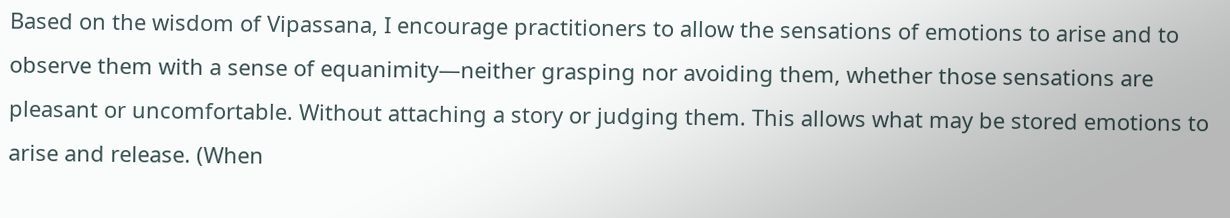Based on the wisdom of Vipassana, I encourage practitioners to allow the sensations of emotions to arise and to observe them with a sense of equanimity—neither grasping nor avoiding them, whether those sensations are pleasant or uncomfortable. Without attaching a story or judging them. This allows what may be stored emotions to arise and release. (When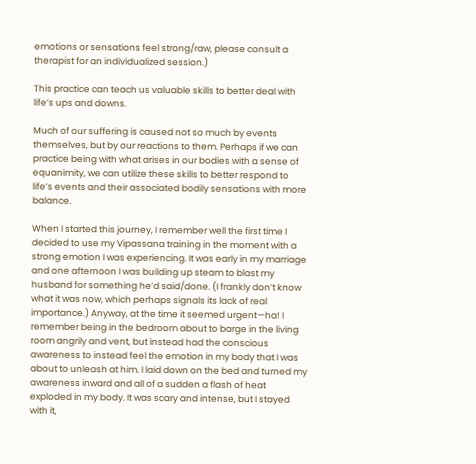emotions or sensations feel strong/raw, please consult a therapist for an individualized session.)

This practice can teach us valuable skills to better deal with life’s ups and downs.

Much of our suffering is caused not so much by events themselves, but by our reactions to them. Perhaps if we can practice being with what arises in our bodies with a sense of equanimity, we can utilize these skills to better respond to life’s events and their associated bodily sensations with more balance.

When I started this journey, I remember well the first time I decided to use my Vipassana training in the moment with a strong emotion I was experiencing. It was early in my marriage and one afternoon I was building up steam to blast my husband for something he’d said/done. (I frankly don’t know what it was now, which perhaps signals its lack of real importance.) Anyway, at the time it seemed urgent—ha! I remember being in the bedroom about to barge in the living room angrily and vent, but instead had the conscious awareness to instead feel the emotion in my body that I was about to unleash at him. I laid down on the bed and turned my awareness inward and all of a sudden a flash of heat exploded in my body. It was scary and intense, but I stayed with it,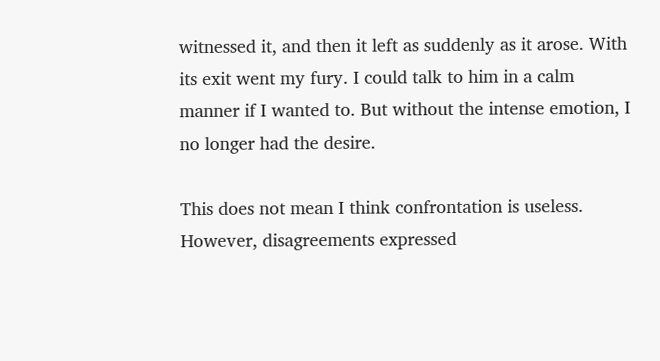witnessed it, and then it left as suddenly as it arose. With its exit went my fury. I could talk to him in a calm manner if I wanted to. But without the intense emotion, I no longer had the desire.

This does not mean I think confrontation is useless. However, disagreements expressed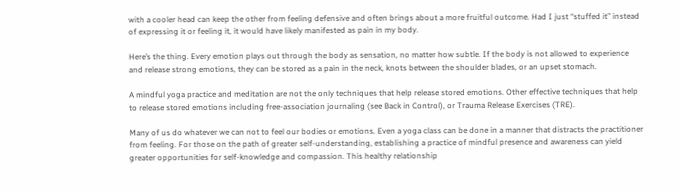with a cooler head can keep the other from feeling defensive and often brings about a more fruitful outcome. Had I just “stuffed it” instead of expressing it or feeling it, it would have likely manifested as pain in my body.

Here’s the thing. Every emotion plays out through the body as sensation, no matter how subtle. If the body is not allowed to experience and release strong emotions, they can be stored as a pain in the neck, knots between the shoulder blades, or an upset stomach.

A mindful yoga practice and meditation are not the only techniques that help release stored emotions. Other effective techniques that help to release stored emotions including free-association journaling (see Back in Control), or Trauma Release Exercises (TRE).

Many of us do whatever we can not to feel our bodies or emotions. Even a yoga class can be done in a manner that distracts the practitioner from feeling. For those on the path of greater self-understanding, establishing a practice of mindful presence and awareness can yield greater opportunities for self-knowledge and compassion. This healthy relationship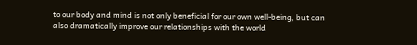to our body and mind is not only beneficial for our own well-being, but can also dramatically improve our relationships with the world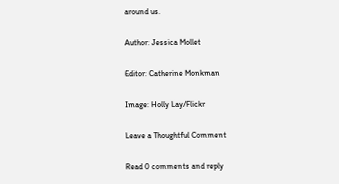around us.

Author: Jessica Mollet

Editor: Catherine Monkman

Image: Holly Lay/Flickr

Leave a Thoughtful Comment

Read 0 comments and reply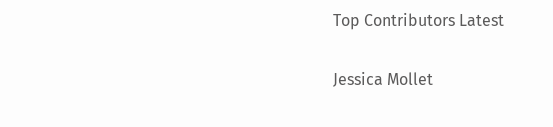Top Contributors Latest

Jessica Mollet